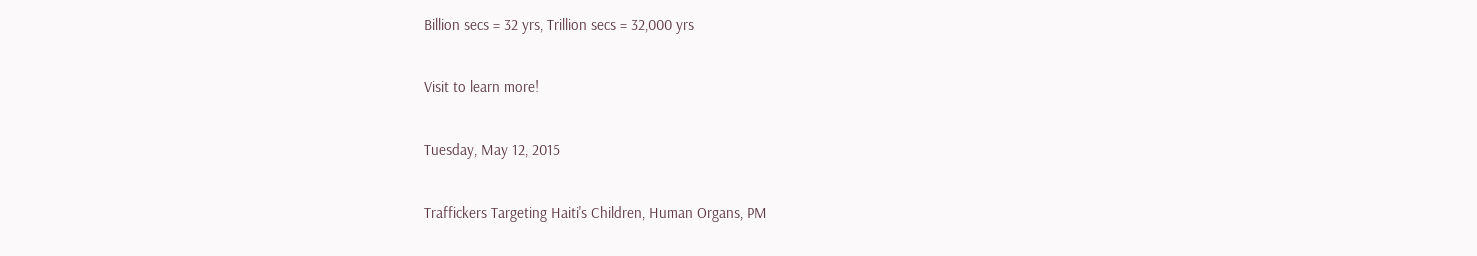Billion secs = 32 yrs, Trillion secs = 32,000 yrs

Visit to learn more!

Tuesday, May 12, 2015

Traffickers Targeting Haiti's Children, Human Organs, PM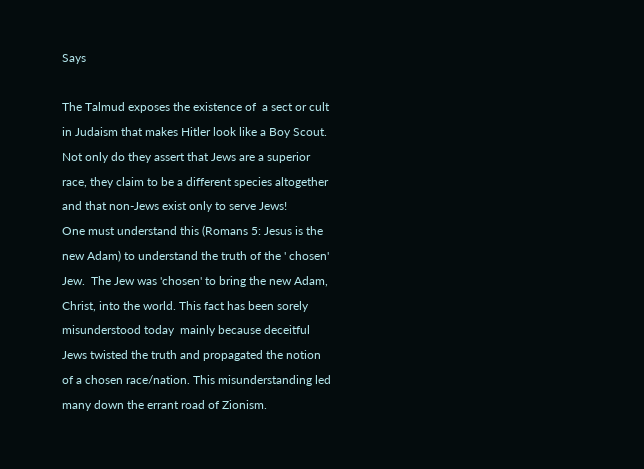Says

The Talmud exposes the existence of  a sect or cult in Judaism that makes Hitler look like a Boy Scout. Not only do they assert that Jews are a superior race, they claim to be a different species altogether and that non-Jews exist only to serve Jews!
One must understand this (Romans 5: Jesus is the new Adam) to understand the truth of the ' chosen' Jew.  The Jew was 'chosen' to bring the new Adam, Christ, into the world. This fact has been sorely misunderstood today  mainly because deceitful Jews twisted the truth and propagated the notion of a chosen race/nation. This misunderstanding led many down the errant road of Zionism.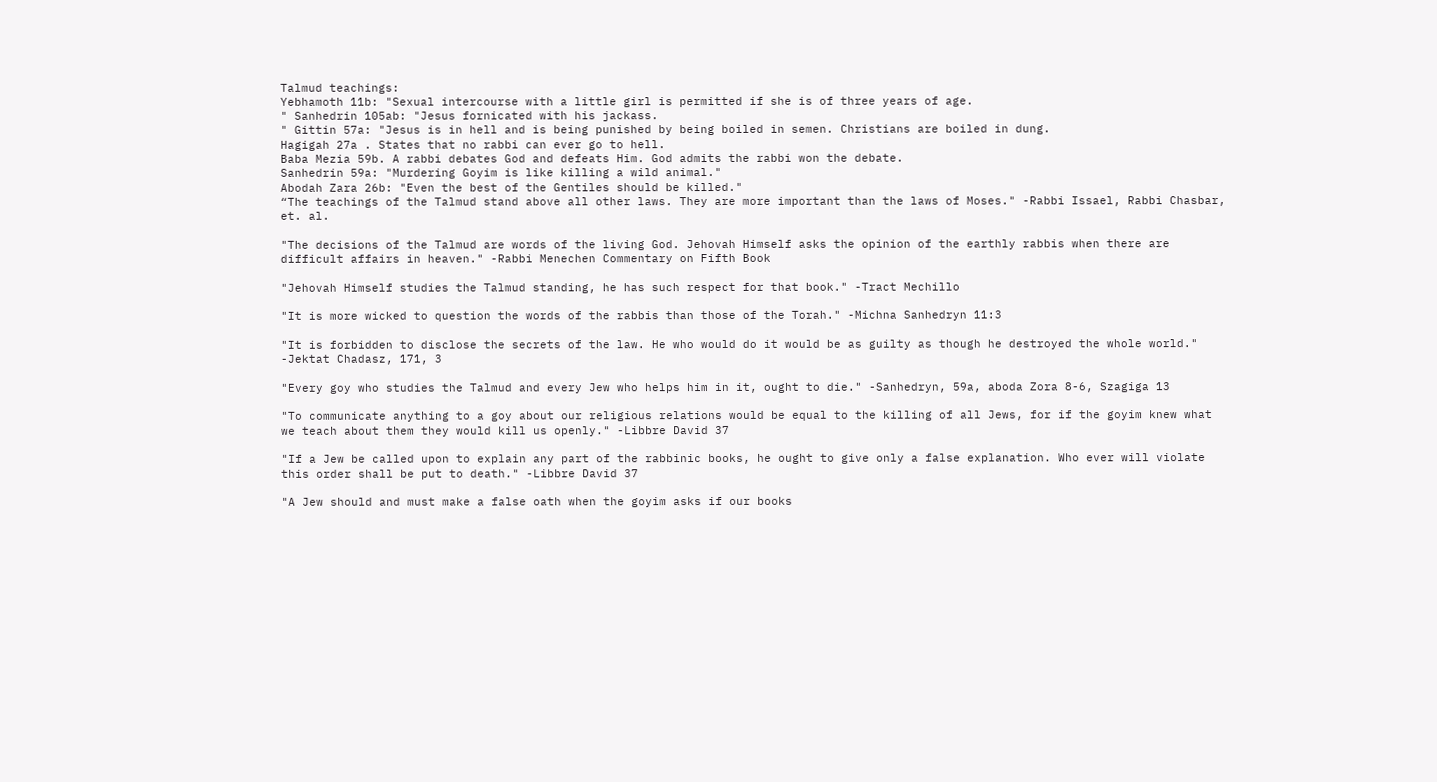Talmud teachings:
Yebhamoth 11b: "Sexual intercourse with a little girl is permitted if she is of three years of age.
" Sanhedrin 105ab: "Jesus fornicated with his jackass.
" Gittin 57a: "Jesus is in hell and is being punished by being boiled in semen. Christians are boiled in dung.
Hagigah 27a . States that no rabbi can ever go to hell.
Baba Mezia 59b. A rabbi debates God and defeats Him. God admits the rabbi won the debate.
Sanhedrin 59a: "Murdering Goyim is like killing a wild animal."
Abodah Zara 26b: "Even the best of the Gentiles should be killed."
“The teachings of the Talmud stand above all other laws. They are more important than the laws of Moses." -Rabbi Issael, Rabbi Chasbar, et. al.

"The decisions of the Talmud are words of the living God. Jehovah Himself asks the opinion of the earthly rabbis when there are difficult affairs in heaven." -Rabbi Menechen Commentary on Fifth Book

"Jehovah Himself studies the Talmud standing, he has such respect for that book." -Tract Mechillo

"It is more wicked to question the words of the rabbis than those of the Torah." -Michna Sanhedryn 11:3

"It is forbidden to disclose the secrets of the law. He who would do it would be as guilty as though he destroyed the whole world." -Jektat Chadasz, 171, 3

"Every goy who studies the Talmud and every Jew who helps him in it, ought to die." -Sanhedryn, 59a, aboda Zora 8-6, Szagiga 13

"To communicate anything to a goy about our religious relations would be equal to the killing of all Jews, for if the goyim knew what we teach about them they would kill us openly." -Libbre David 37

"If a Jew be called upon to explain any part of the rabbinic books, he ought to give only a false explanation. Who ever will violate this order shall be put to death." -Libbre David 37

"A Jew should and must make a false oath when the goyim asks if our books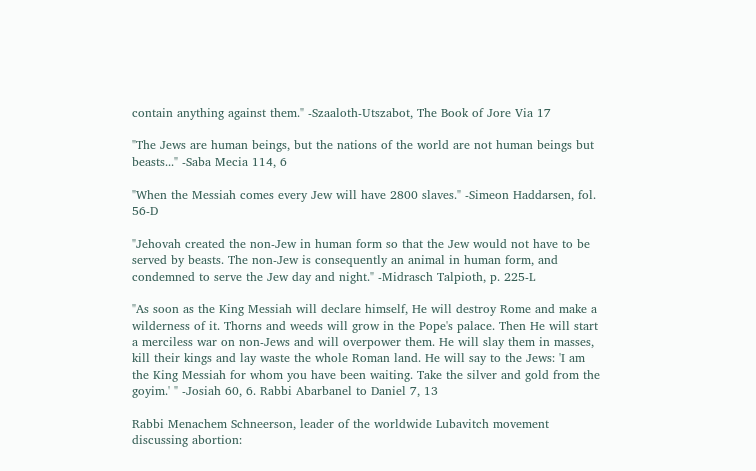contain anything against them." -Szaaloth-Utszabot, The Book of Jore Via 17

"The Jews are human beings, but the nations of the world are not human beings but beasts..." -Saba Mecia 114, 6

"When the Messiah comes every Jew will have 2800 slaves." -Simeon Haddarsen, fol. 56-D

"Jehovah created the non-Jew in human form so that the Jew would not have to be served by beasts. The non-Jew is consequently an animal in human form, and condemned to serve the Jew day and night." -Midrasch Talpioth, p. 225-L

"As soon as the King Messiah will declare himself, He will destroy Rome and make a wilderness of it. Thorns and weeds will grow in the Pope's palace. Then He will start a merciless war on non-Jews and will overpower them. He will slay them in masses, kill their kings and lay waste the whole Roman land. He will say to the Jews: 'I am the King Messiah for whom you have been waiting. Take the silver and gold from the goyim.' " -Josiah 60, 6. Rabbi Abarbanel to Daniel 7, 13

Rabbi Menachem Schneerson, leader of the worldwide Lubavitch movement discussing abortion: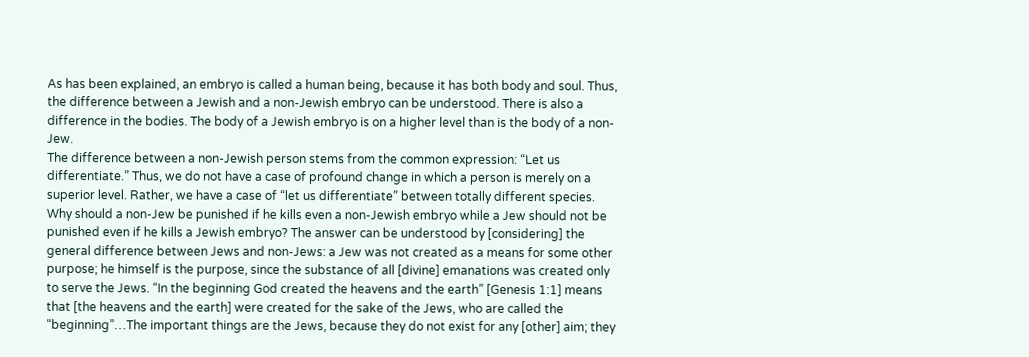As has been explained, an embryo is called a human being, because it has both body and soul. Thus, the difference between a Jewish and a non-Jewish embryo can be understood. There is also a difference in the bodies. The body of a Jewish embryo is on a higher level than is the body of a non-Jew.
The difference between a non-Jewish person stems from the common expression: “Let us differentiate.” Thus, we do not have a case of profound change in which a person is merely on a superior level. Rather, we have a case of “let us differentiate” between totally different species.
Why should a non-Jew be punished if he kills even a non-Jewish embryo while a Jew should not be punished even if he kills a Jewish embryo? The answer can be understood by [considering] the general difference between Jews and non-Jews: a Jew was not created as a means for some other purpose; he himself is the purpose, since the substance of all [divine] emanations was created only to serve the Jews. “In the beginning God created the heavens and the earth” [Genesis 1:1] means that [the heavens and the earth] were created for the sake of the Jews, who are called the “beginning”…The important things are the Jews, because they do not exist for any [other] aim; they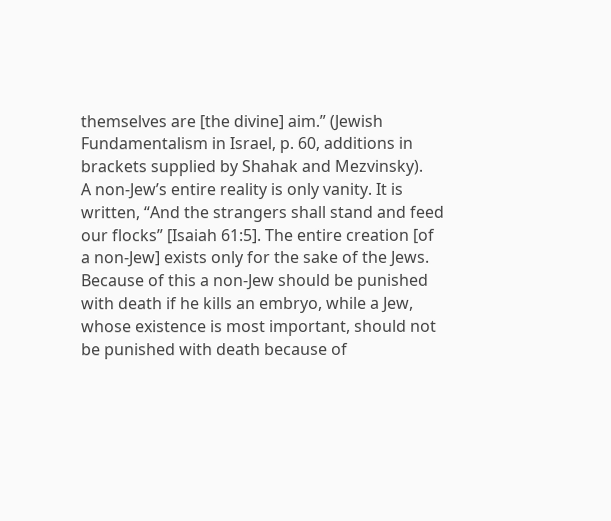themselves are [the divine] aim.” (Jewish Fundamentalism in Israel, p. 60, additions in brackets supplied by Shahak and Mezvinsky).
A non-Jew’s entire reality is only vanity. It is written, “And the strangers shall stand and feed our flocks” [Isaiah 61:5]. The entire creation [of a non-Jew] exists only for the sake of the Jews. Because of this a non-Jew should be punished with death if he kills an embryo, while a Jew, whose existence is most important, should not be punished with death because of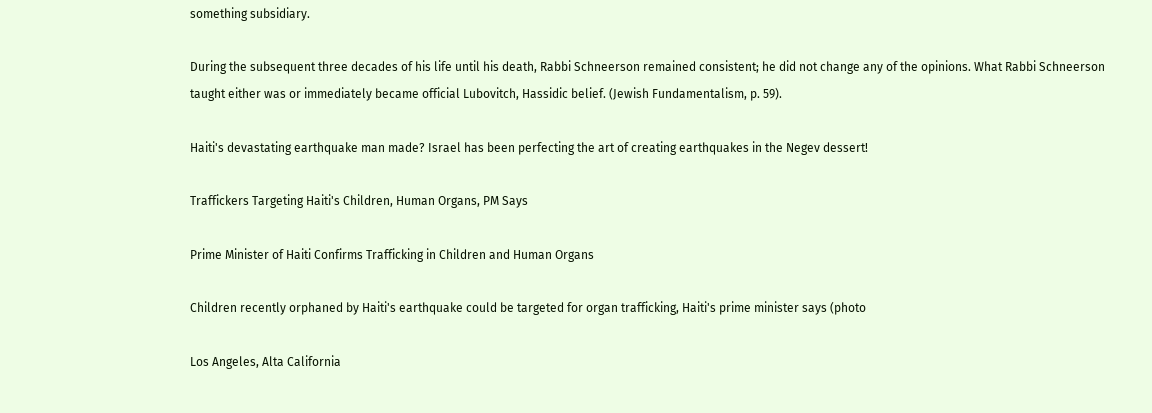something subsidiary.

During the subsequent three decades of his life until his death, Rabbi Schneerson remained consistent; he did not change any of the opinions. What Rabbi Schneerson taught either was or immediately became official Lubovitch, Hassidic belief. (Jewish Fundamentalism, p. 59).

Haiti's devastating earthquake man made? Israel has been perfecting the art of creating earthquakes in the Negev dessert!

Traffickers Targeting Haiti's Children, Human Organs, PM Says

Prime Minister of Haiti Confirms Trafficking in Children and Human Organs

Children recently orphaned by Haiti's earthquake could be targeted for organ trafficking, Haiti's prime minister says (photo

Los Angeles, Alta California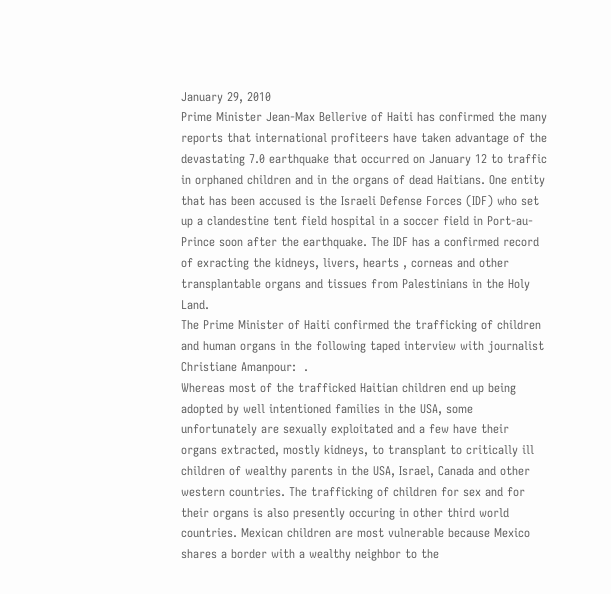January 29, 2010
Prime Minister Jean-Max Bellerive of Haiti has confirmed the many reports that international profiteers have taken advantage of the devastating 7.0 earthquake that occurred on January 12 to traffic in orphaned children and in the organs of dead Haitians. One entity that has been accused is the Israeli Defense Forces (IDF) who set up a clandestine tent field hospital in a soccer field in Port-au-Prince soon after the earthquake. The IDF has a confirmed record of exracting the kidneys, livers, hearts , corneas and other transplantable organs and tissues from Palestinians in the Holy Land.
The Prime Minister of Haiti confirmed the trafficking of children and human organs in the following taped interview with journalist Christiane Amanpour:  .
Whereas most of the trafficked Haitian children end up being adopted by well intentioned families in the USA, some unfortunately are sexually exploitated and a few have their organs extracted, mostly kidneys, to transplant to critically ill children of wealthy parents in the USA, Israel, Canada and other western countries. The trafficking of children for sex and for their organs is also presently occuring in other third world countries. Mexican children are most vulnerable because Mexico shares a border with a wealthy neighbor to the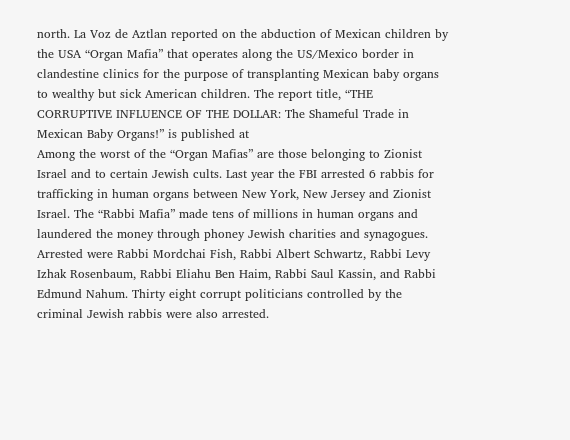north. La Voz de Aztlan reported on the abduction of Mexican children by the USA “Organ Mafia” that operates along the US/Mexico border in clandestine clinics for the purpose of transplanting Mexican baby organs to wealthy but sick American children. The report title, “THE CORRUPTIVE INFLUENCE OF THE DOLLAR: The Shameful Trade in Mexican Baby Organs!” is published at
Among the worst of the “Organ Mafias” are those belonging to Zionist Israel and to certain Jewish cults. Last year the FBI arrested 6 rabbis for trafficking in human organs between New York, New Jersey and Zionist Israel. The “Rabbi Mafia” made tens of millions in human organs and laundered the money through phoney Jewish charities and synagogues. Arrested were Rabbi Mordchai Fish, Rabbi Albert Schwartz, Rabbi Levy Izhak Rosenbaum, Rabbi Eliahu Ben Haim, Rabbi Saul Kassin, and Rabbi Edmund Nahum. Thirty eight corrupt politicians controlled by the criminal Jewish rabbis were also arrested.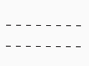– – – – – – – – – – – – – – – –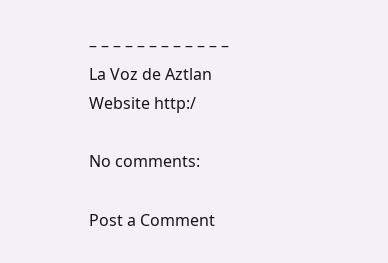– – – – – – – – – – – –
La Voz de Aztlan
Website http:/

No comments:

Post a Comment